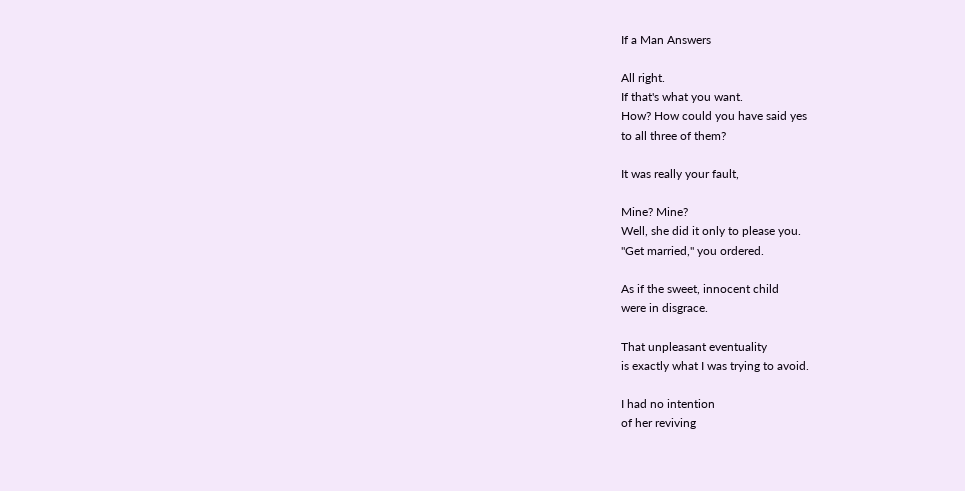If a Man Answers

All right.
If that's what you want.
How? How could you have said yes
to all three of them?

It was really your fault,

Mine? Mine?
Well, she did it only to please you.
"Get married," you ordered.

As if the sweet, innocent child
were in disgrace.

That unpleasant eventuality
is exactly what I was trying to avoid.

I had no intention
of her reviving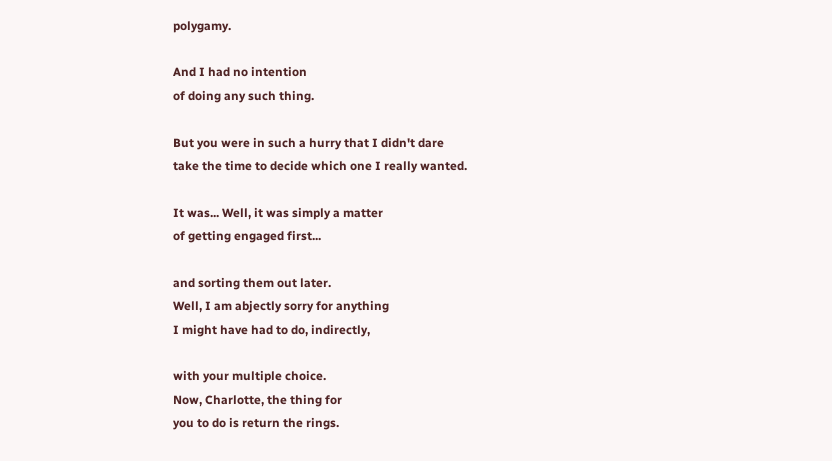polygamy.

And I had no intention
of doing any such thing.

But you were in such a hurry that I didn't dare
take the time to decide which one I really wanted.

It was... Well, it was simply a matter
of getting engaged first...

and sorting them out later.
Well, I am abjectly sorry for anything
I might have had to do, indirectly,

with your multiple choice.
Now, Charlotte, the thing for
you to do is return the rings.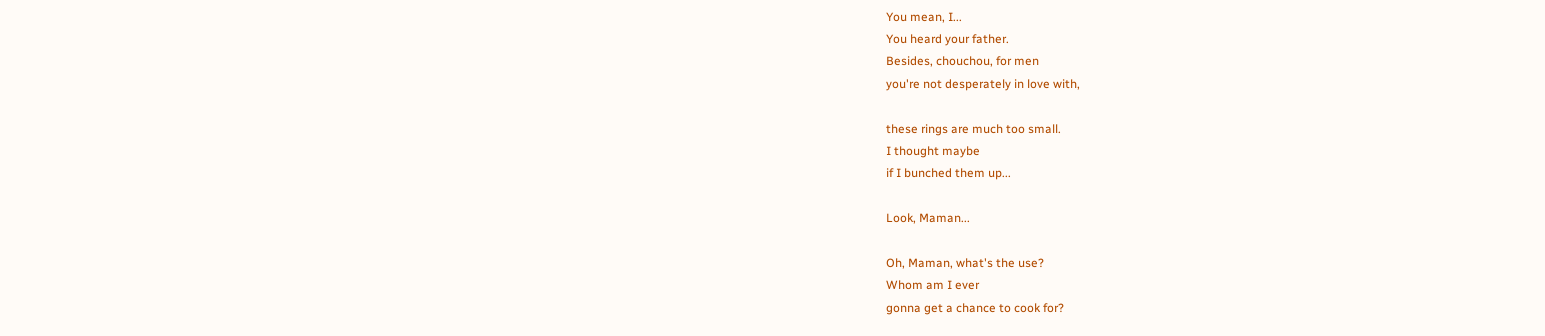You mean, I...
You heard your father.
Besides, chouchou, for men
you're not desperately in love with,

these rings are much too small.
I thought maybe
if I bunched them up...

Look, Maman...

Oh, Maman, what's the use?
Whom am I ever
gonna get a chance to cook for?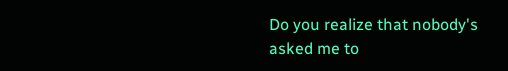Do you realize that nobody's
asked me to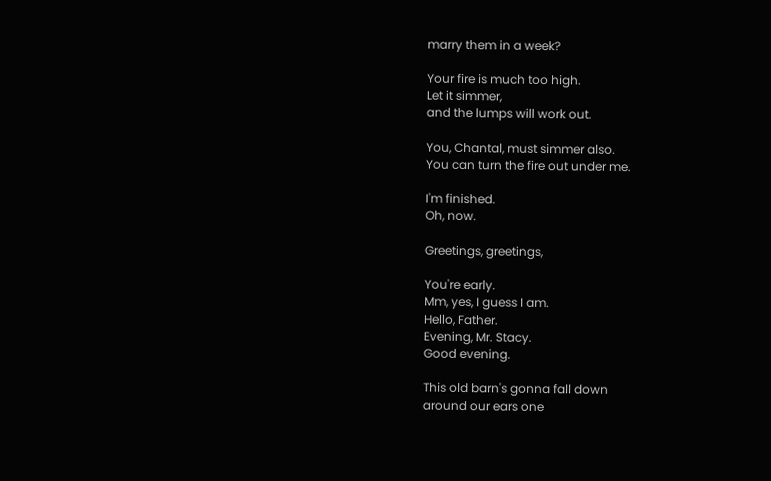marry them in a week?

Your fire is much too high.
Let it simmer,
and the lumps will work out.

You, Chantal, must simmer also.
You can turn the fire out under me.

I'm finished.
Oh, now.

Greetings, greetings,

You're early.
Mm, yes, I guess I am.
Hello, Father.
Evening, Mr. Stacy.
Good evening.

This old barn's gonna fall down
around our ears one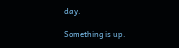day.

Something is up.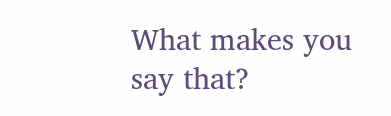What makes you say that?